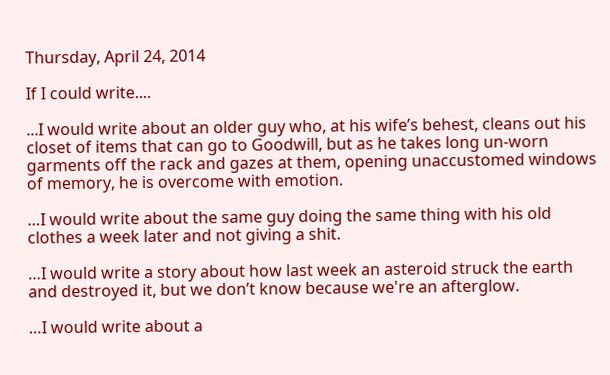Thursday, April 24, 2014

If I could write....

...I would write about an older guy who, at his wife’s behest, cleans out his closet of items that can go to Goodwill, but as he takes long un-worn garments off the rack and gazes at them, opening unaccustomed windows of memory, he is overcome with emotion.

…I would write about the same guy doing the same thing with his old clothes a week later and not giving a shit.

…I would write a story about how last week an asteroid struck the earth and destroyed it, but we don’t know because we're an afterglow.

…I would write about a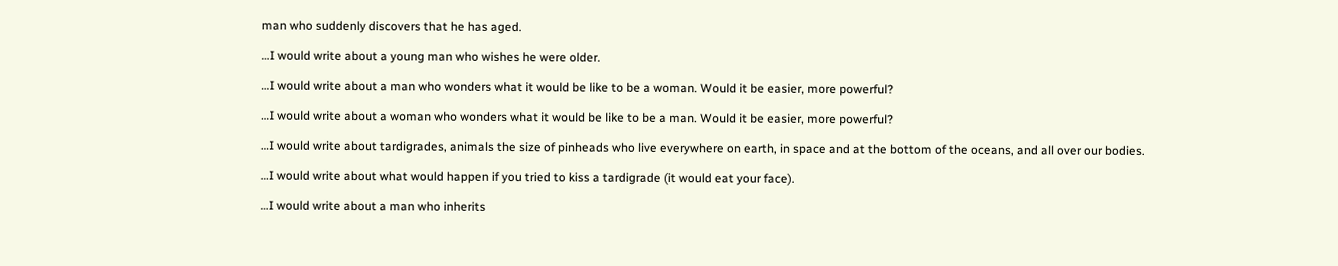man who suddenly discovers that he has aged.

…I would write about a young man who wishes he were older.

…I would write about a man who wonders what it would be like to be a woman. Would it be easier, more powerful?

…I would write about a woman who wonders what it would be like to be a man. Would it be easier, more powerful?

…I would write about tardigrades, animals the size of pinheads who live everywhere on earth, in space and at the bottom of the oceans, and all over our bodies.

…I would write about what would happen if you tried to kiss a tardigrade (it would eat your face).

…I would write about a man who inherits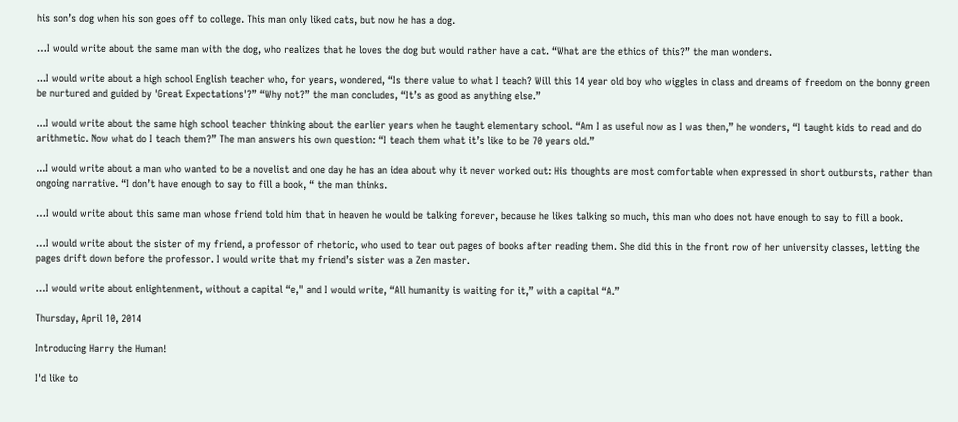his son’s dog when his son goes off to college. This man only liked cats, but now he has a dog.

…I would write about the same man with the dog, who realizes that he loves the dog but would rather have a cat. “What are the ethics of this?” the man wonders.

...I would write about a high school English teacher who, for years, wondered, “Is there value to what I teach? Will this 14 year old boy who wiggles in class and dreams of freedom on the bonny green be nurtured and guided by 'Great Expectations'?” “Why not?” the man concludes, “It’s as good as anything else.”

...I would write about the same high school teacher thinking about the earlier years when he taught elementary school. “Am I as useful now as I was then,” he wonders, “I taught kids to read and do arithmetic. Now what do I teach them?” The man answers his own question: “I teach them what it’s like to be 70 years old.”

...I would write about a man who wanted to be a novelist and one day he has an idea about why it never worked out: His thoughts are most comfortable when expressed in short outbursts, rather than ongoing narrative. “I don’t have enough to say to fill a book, “ the man thinks.

…I would write about this same man whose friend told him that in heaven he would be talking forever, because he likes talking so much, this man who does not have enough to say to fill a book.

…I would write about the sister of my friend, a professor of rhetoric, who used to tear out pages of books after reading them. She did this in the front row of her university classes, letting the pages drift down before the professor. I would write that my friend’s sister was a Zen master.

…I would write about enlightenment, without a capital “e," and I would write, “All humanity is waiting for it,” with a capital “A.”

Thursday, April 10, 2014

Introducing Harry the Human!

I'd like to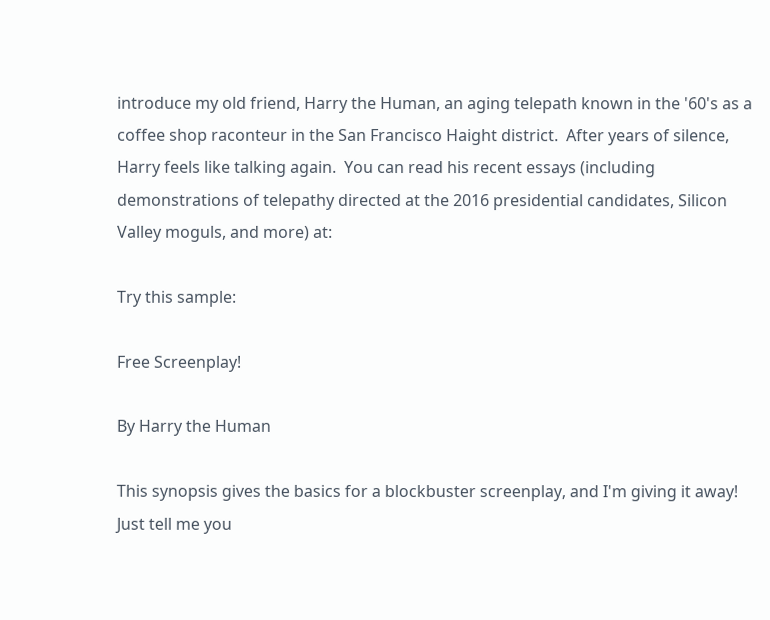introduce my old friend, Harry the Human, an aging telepath known in the '60's as a coffee shop raconteur in the San Francisco Haight district.  After years of silence, Harry feels like talking again.  You can read his recent essays (including demonstrations of telepathy directed at the 2016 presidential candidates, Silicon Valley moguls, and more) at:

Try this sample:

Free Screenplay!

By Harry the Human

This synopsis gives the basics for a blockbuster screenplay, and I'm giving it away! Just tell me you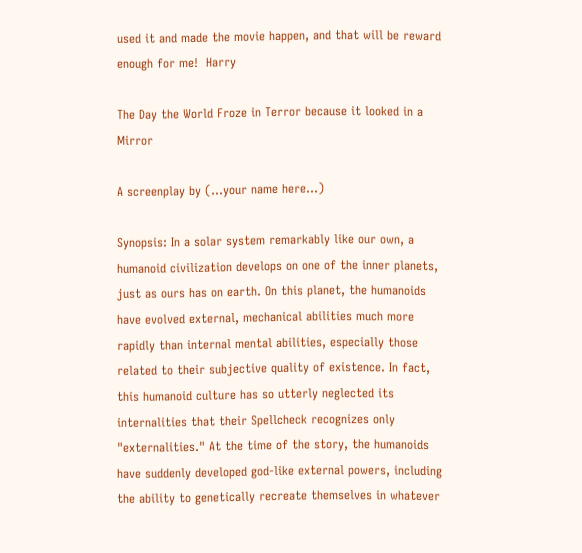used it and made the movie happen, and that will be reward enough for me!  Harry

The Day the World Froze in Terror because it looked in a Mirror

A screenplay by (...your name here...)

Synopsis: In a solar system remarkably like our own, a humanoid civilization develops on one of the inner planets, just as ours has on earth. On this planet, the humanoids have evolved external, mechanical abilities much more rapidly than internal mental abilities, especially those related to their subjective quality of existence. In fact, this humanoid culture has so utterly neglected its internalities that their Spellcheck recognizes only "externalities." At the time of the story, the humanoids have suddenly developed god-like external powers, including the ability to genetically recreate themselves in whatever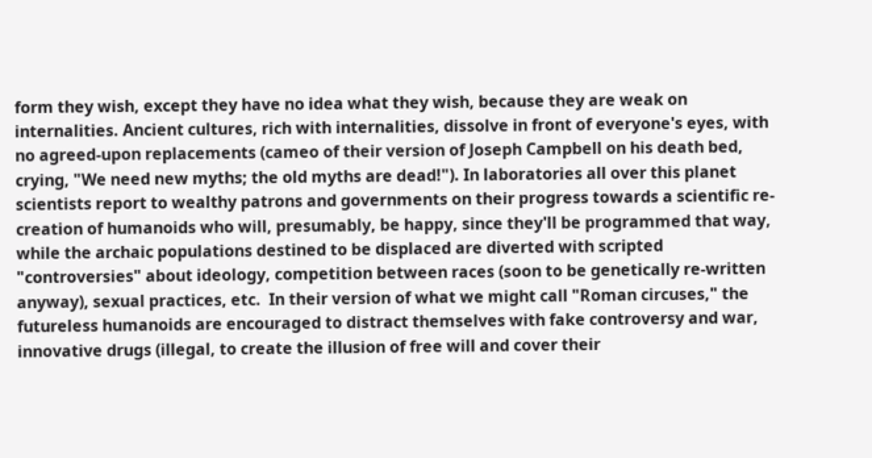form they wish, except they have no idea what they wish, because they are weak on internalities. Ancient cultures, rich with internalities, dissolve in front of everyone's eyes, with no agreed-upon replacements (cameo of their version of Joseph Campbell on his death bed, crying, "We need new myths; the old myths are dead!"). In laboratories all over this planet scientists report to wealthy patrons and governments on their progress towards a scientific re-creation of humanoids who will, presumably, be happy, since they'll be programmed that way, while the archaic populations destined to be displaced are diverted with scripted "controversies" about ideology, competition between races (soon to be genetically re-written anyway), sexual practices, etc.  In their version of what we might call "Roman circuses," the futureless humanoids are encouraged to distract themselves with fake controversy and war, innovative drugs (illegal, to create the illusion of free will and cover their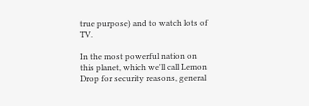true purpose) and to watch lots of TV.

In the most powerful nation on this planet, which we'll call Lemon Drop for security reasons, general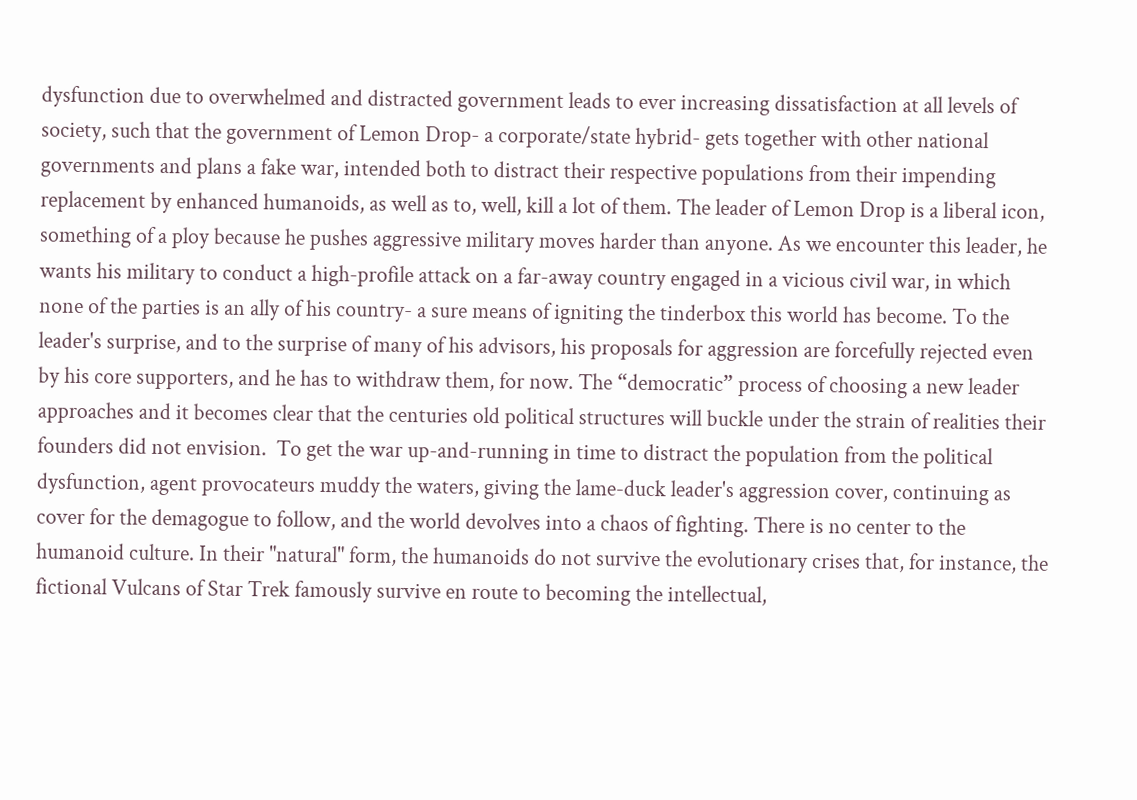dysfunction due to overwhelmed and distracted government leads to ever increasing dissatisfaction at all levels of society, such that the government of Lemon Drop- a corporate/state hybrid- gets together with other national governments and plans a fake war, intended both to distract their respective populations from their impending replacement by enhanced humanoids, as well as to, well, kill a lot of them. The leader of Lemon Drop is a liberal icon, something of a ploy because he pushes aggressive military moves harder than anyone. As we encounter this leader, he wants his military to conduct a high-profile attack on a far-away country engaged in a vicious civil war, in which none of the parties is an ally of his country- a sure means of igniting the tinderbox this world has become. To the leader's surprise, and to the surprise of many of his advisors, his proposals for aggression are forcefully rejected even by his core supporters, and he has to withdraw them, for now. The “democratic” process of choosing a new leader approaches and it becomes clear that the centuries old political structures will buckle under the strain of realities their founders did not envision.  To get the war up-and-running in time to distract the population from the political dysfunction, agent provocateurs muddy the waters, giving the lame-duck leader's aggression cover, continuing as cover for the demagogue to follow, and the world devolves into a chaos of fighting. There is no center to the humanoid culture. In their "natural" form, the humanoids do not survive the evolutionary crises that, for instance, the fictional Vulcans of Star Trek famously survive en route to becoming the intellectual,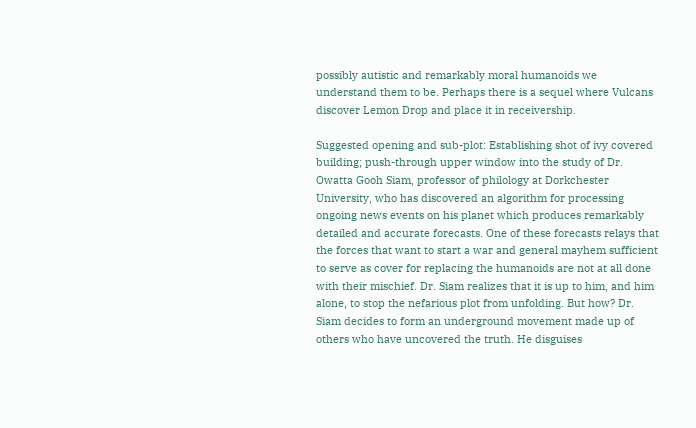possibly autistic and remarkably moral humanoids we understand them to be. Perhaps there is a sequel where Vulcans discover Lemon Drop and place it in receivership.

Suggested opening and sub-plot: Establishing shot of ivy covered building; push-through upper window into the study of Dr. Owatta Gooh Siam, professor of philology at Dorkchester University, who has discovered an algorithm for processing ongoing news events on his planet which produces remarkably detailed and accurate forecasts. One of these forecasts relays that the forces that want to start a war and general mayhem sufficient to serve as cover for replacing the humanoids are not at all done with their mischief. Dr. Siam realizes that it is up to him, and him alone, to stop the nefarious plot from unfolding. But how? Dr. Siam decides to form an underground movement made up of others who have uncovered the truth. He disguises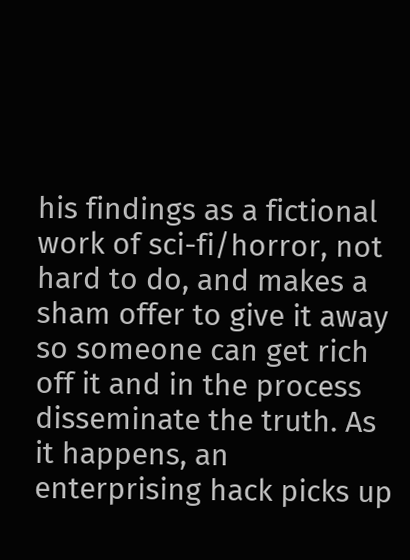his findings as a fictional work of sci-fi/horror, not hard to do, and makes a sham offer to give it away so someone can get rich off it and in the process disseminate the truth. As it happens, an enterprising hack picks up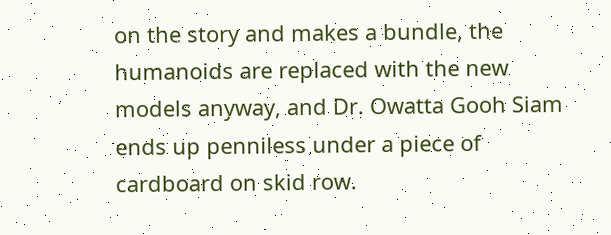on the story and makes a bundle, the humanoids are replaced with the new models anyway, and Dr. Owatta Gooh Siam ends up penniless under a piece of cardboard on skid row.